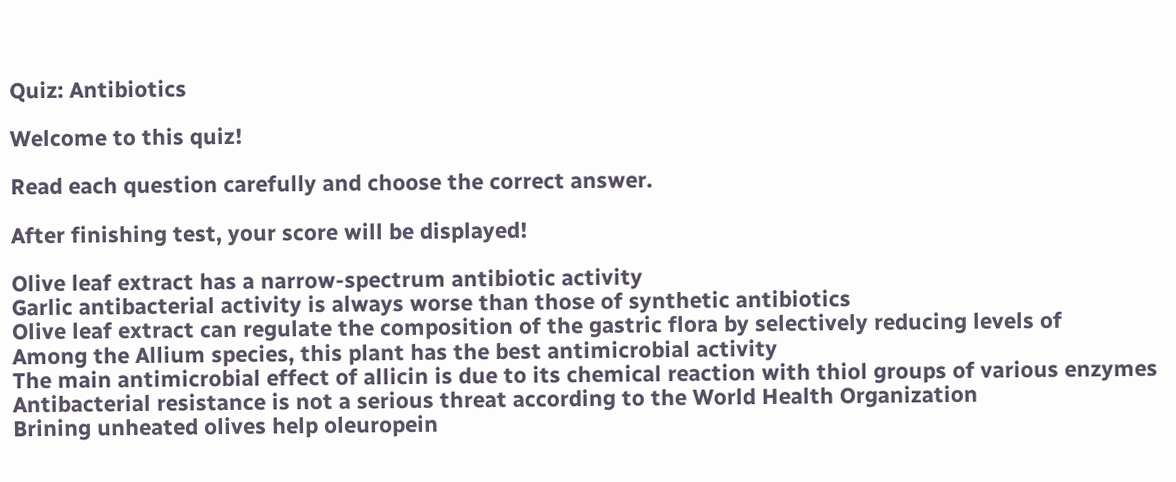Quiz: Antibiotics

Welcome to this quiz!

Read each question carefully and choose the correct answer.

After finishing test, your score will be displayed!

Olive leaf extract has a narrow-spectrum antibiotic activity
Garlic antibacterial activity is always worse than those of synthetic antibiotics
Olive leaf extract can regulate the composition of the gastric flora by selectively reducing levels of
Among the Allium species, this plant has the best antimicrobial activity
The main antimicrobial effect of allicin is due to its chemical reaction with thiol groups of various enzymes
Antibacterial resistance is not a serious threat according to the World Health Organization
Brining unheated olives help oleuropein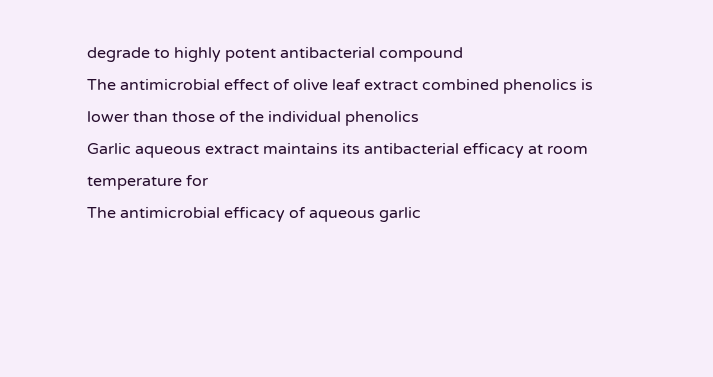degrade to highly potent antibacterial compound
The antimicrobial effect of olive leaf extract combined phenolics is lower than those of the individual phenolics
Garlic aqueous extract maintains its antibacterial efficacy at room temperature for
The antimicrobial efficacy of aqueous garlic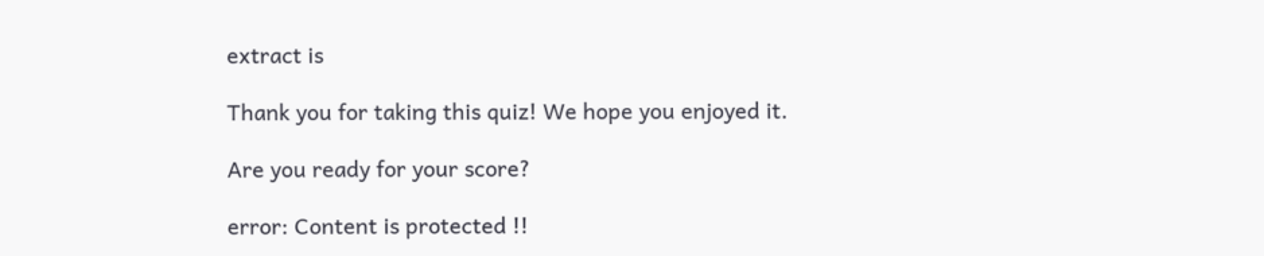extract is

Thank you for taking this quiz! We hope you enjoyed it.

Are you ready for your score?

error: Content is protected !!